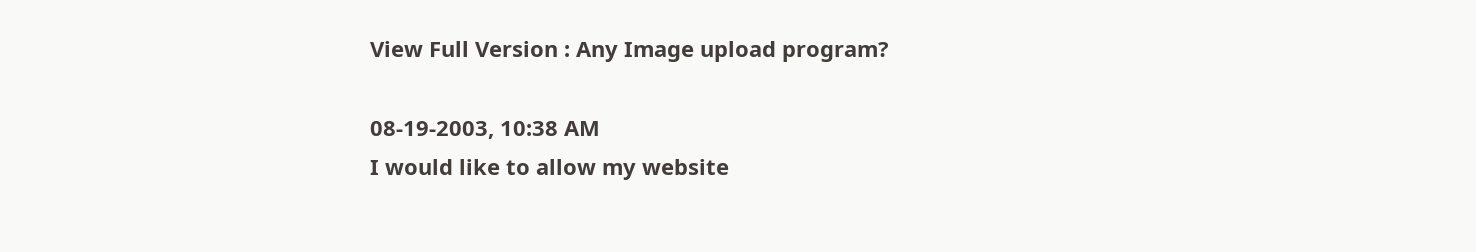View Full Version : Any Image upload program?

08-19-2003, 10:38 AM
I would like to allow my website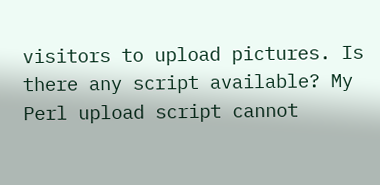visitors to upload pictures. Is there any script available? My Perl upload script cannot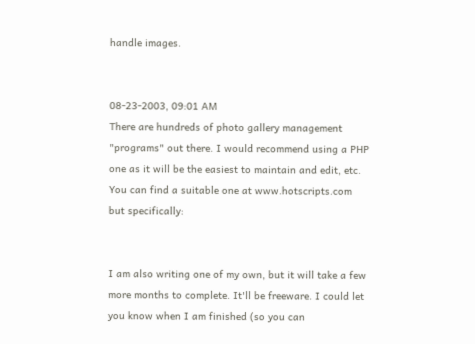handle images.


08-23-2003, 09:01 AM
There are hundreds of photo gallery management "programs" out there. I would recommend using a PHP one as it will be the easiest to maintain and edit, etc. You can find a suitable one at www.hotscripts.com but specifically:


I am also writing one of my own, but it will take a few more months to complete. It'll be freeware. I could let you know when I am finished (so you can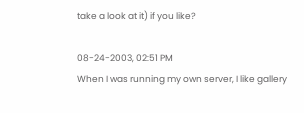take a look at it) if you like?

08-24-2003, 02:51 PM
When I was running my own server, I like gallery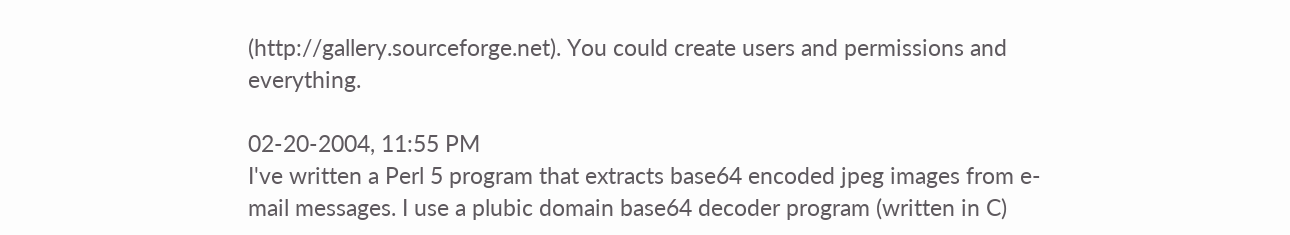(http://gallery.sourceforge.net). You could create users and permissions and everything.

02-20-2004, 11:55 PM
I've written a Perl 5 program that extracts base64 encoded jpeg images from e-mail messages. I use a plubic domain base64 decoder program (written in C)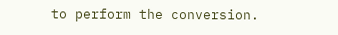to perform the conversion.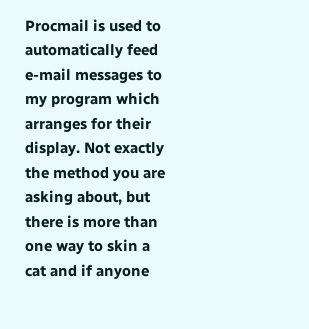Procmail is used to automatically feed e-mail messages to my program which arranges for their display. Not exactly the method you are asking about, but there is more than one way to skin a cat and if anyone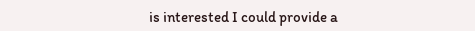is interested I could provide a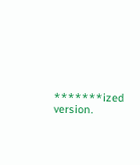*******ized version.